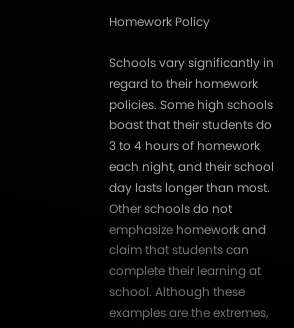Homework Policy

Schools vary significantly in regard to their homework policies. Some high schools boast that their students do 3 to 4 hours of homework each night, and their school day lasts longer than most. Other schools do not emphasize homework and claim that students can complete their learning at school. Although these examples are the extremes,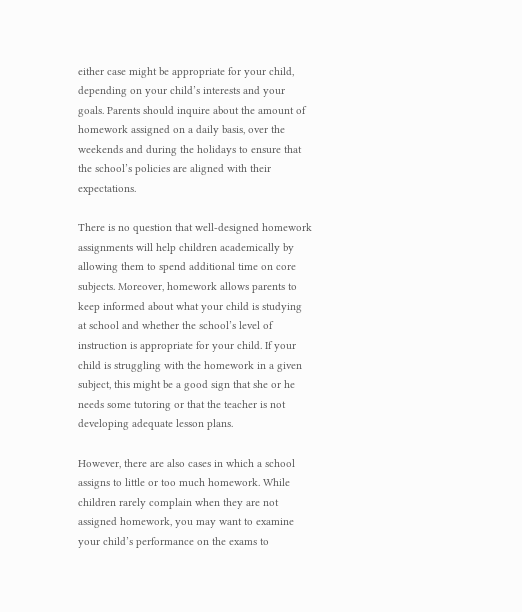either case might be appropriate for your child, depending on your child’s interests and your goals. Parents should inquire about the amount of homework assigned on a daily basis, over the weekends and during the holidays to ensure that the school’s policies are aligned with their expectations.

There is no question that well-designed homework assignments will help children academically by allowing them to spend additional time on core subjects. Moreover, homework allows parents to keep informed about what your child is studying at school and whether the school’s level of instruction is appropriate for your child. If your child is struggling with the homework in a given subject, this might be a good sign that she or he needs some tutoring or that the teacher is not developing adequate lesson plans.

However, there are also cases in which a school assigns to little or too much homework. While children rarely complain when they are not assigned homework, you may want to examine your child’s performance on the exams to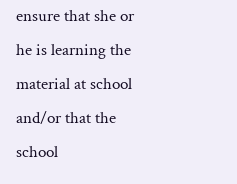ensure that she or he is learning the material at school and/or that the school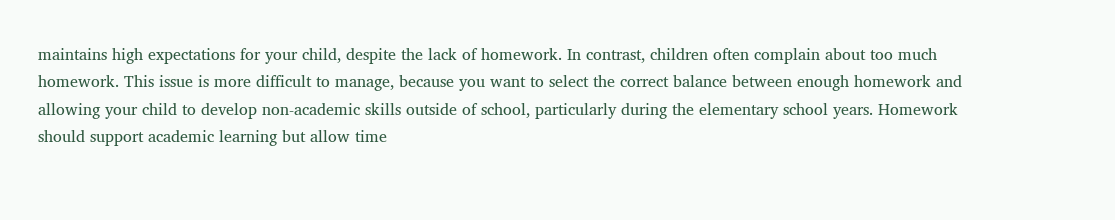maintains high expectations for your child, despite the lack of homework. In contrast, children often complain about too much homework. This issue is more difficult to manage, because you want to select the correct balance between enough homework and allowing your child to develop non-academic skills outside of school, particularly during the elementary school years. Homework should support academic learning but allow time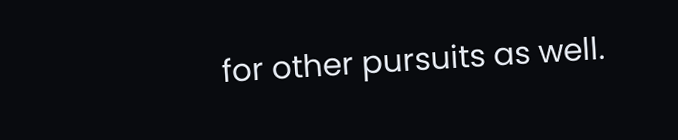for other pursuits as well.